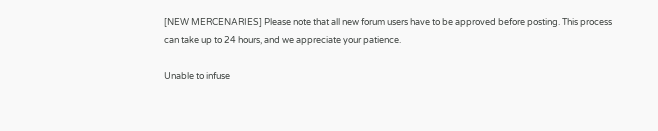[NEW MERCENARIES] Please note that all new forum users have to be approved before posting. This process can take up to 24 hours, and we appreciate your patience.

Unable to infuse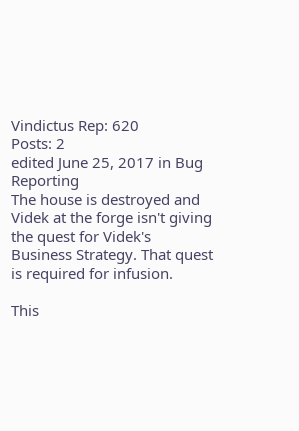Vindictus Rep: 620
Posts: 2
edited June 25, 2017 in Bug Reporting
The house is destroyed and Videk at the forge isn't giving the quest for Videk's Business Strategy. That quest is required for infusion.

This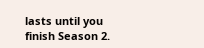lasts until you finish Season 2.